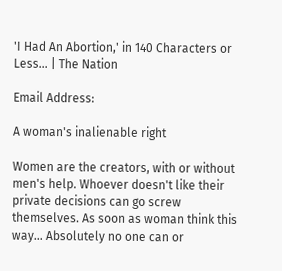'I Had An Abortion,' in 140 Characters or Less... | The Nation

Email Address:

A woman's inalienable right

Women are the creators, with or without men's help. Whoever doesn't like their private decisions can go screw themselves. As soon as woman think this way… Absolutely no one can or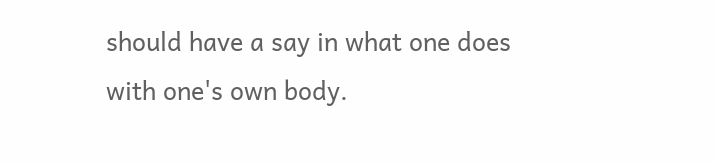should have a say in what one does with one's own body.